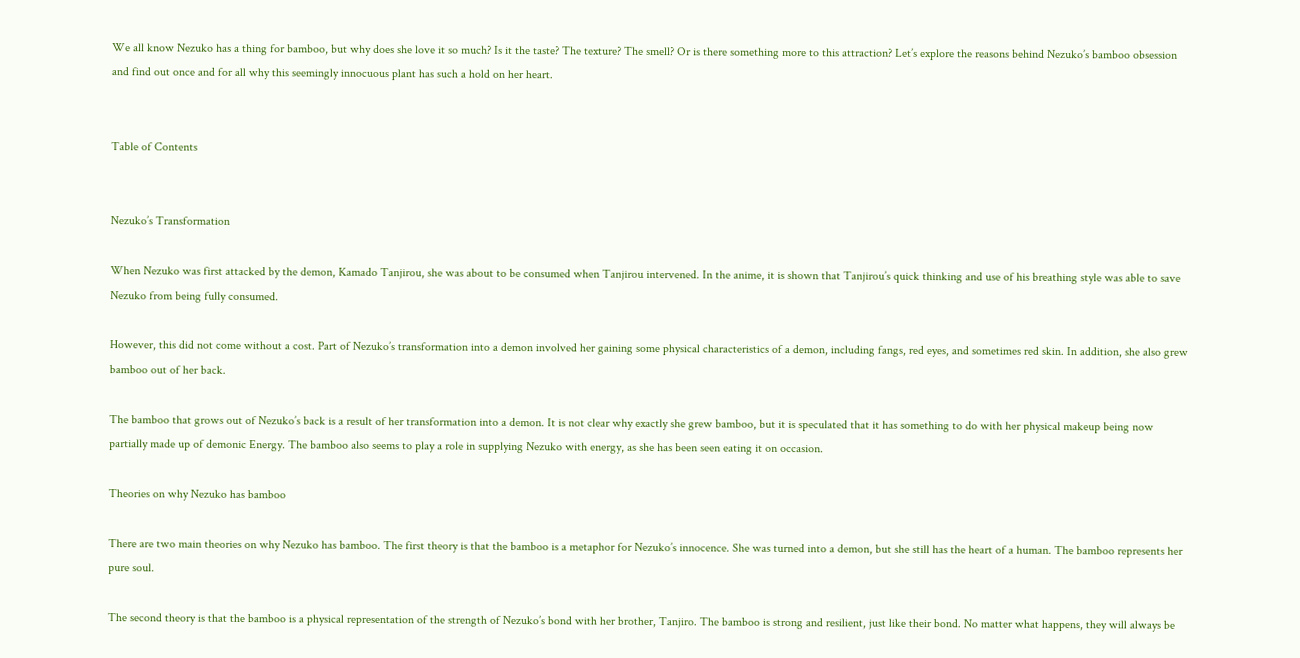We all know Nezuko has a thing for bamboo, but why does she love it so much? Is it the taste? The texture? The smell? Or is there something more to this attraction? Let’s explore the reasons behind Nezuko’s bamboo obsession and find out once and for all why this seemingly innocuous plant has such a hold on her heart.


Table of Contents


Nezuko’s Transformation

When Nezuko was first attacked by the demon, Kamado Tanjirou, she was about to be consumed when Tanjirou intervened. In the anime, it is shown that Tanjirou’s quick thinking and use of his breathing style was able to save Nezuko from being fully consumed.

However, this did not come without a cost. Part of Nezuko’s transformation into a demon involved her gaining some physical characteristics of a demon, including fangs, red eyes, and sometimes red skin. In addition, she also grew bamboo out of her back.

The bamboo that grows out of Nezuko’s back is a result of her transformation into a demon. It is not clear why exactly she grew bamboo, but it is speculated that it has something to do with her physical makeup being now partially made up of demonic Energy. The bamboo also seems to play a role in supplying Nezuko with energy, as she has been seen eating it on occasion.

Theories on why Nezuko has bamboo

There are two main theories on why Nezuko has bamboo. The first theory is that the bamboo is a metaphor for Nezuko’s innocence. She was turned into a demon, but she still has the heart of a human. The bamboo represents her pure soul.

The second theory is that the bamboo is a physical representation of the strength of Nezuko’s bond with her brother, Tanjiro. The bamboo is strong and resilient, just like their bond. No matter what happens, they will always be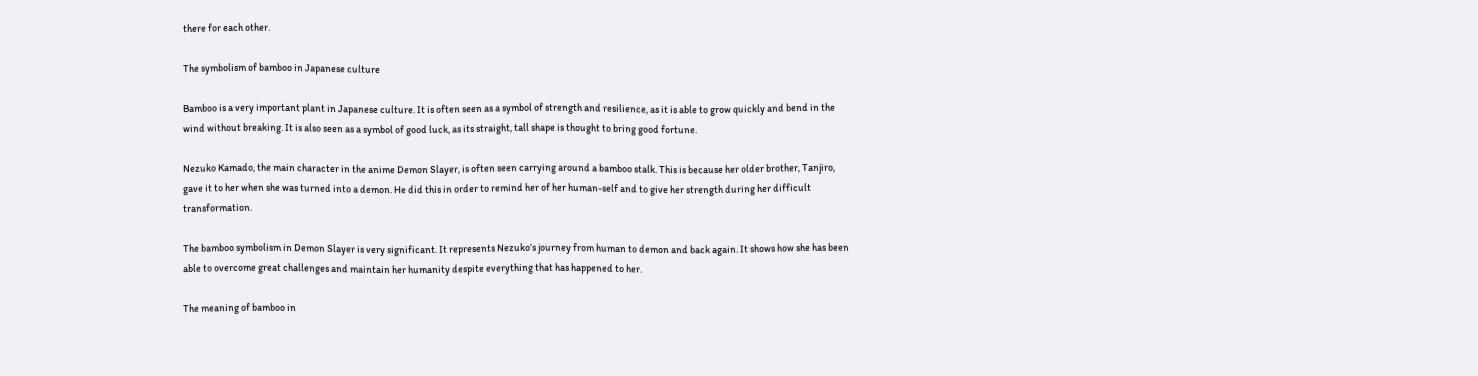there for each other.

The symbolism of bamboo in Japanese culture

Bamboo is a very important plant in Japanese culture. It is often seen as a symbol of strength and resilience, as it is able to grow quickly and bend in the wind without breaking. It is also seen as a symbol of good luck, as its straight, tall shape is thought to bring good fortune.

Nezuko Kamado, the main character in the anime Demon Slayer, is often seen carrying around a bamboo stalk. This is because her older brother, Tanjiro, gave it to her when she was turned into a demon. He did this in order to remind her of her human-self and to give her strength during her difficult transformation.

The bamboo symbolism in Demon Slayer is very significant. It represents Nezuko’s journey from human to demon and back again. It shows how she has been able to overcome great challenges and maintain her humanity despite everything that has happened to her.

The meaning of bamboo in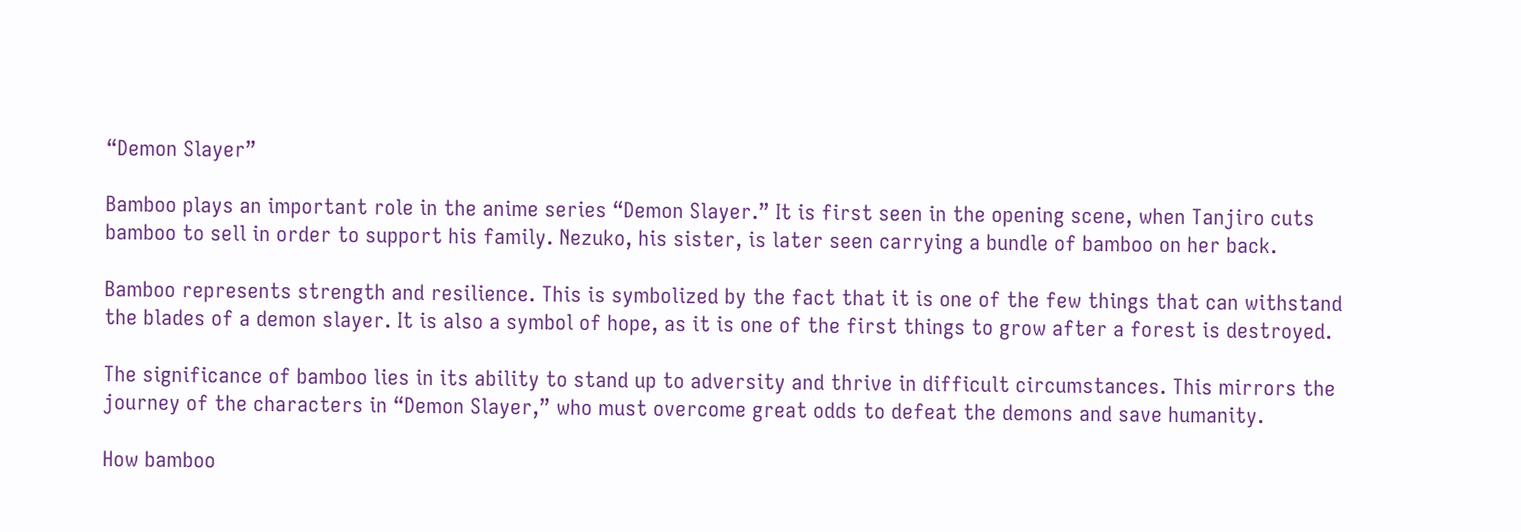“Demon Slayer”

Bamboo plays an important role in the anime series “Demon Slayer.” It is first seen in the opening scene, when Tanjiro cuts bamboo to sell in order to support his family. Nezuko, his sister, is later seen carrying a bundle of bamboo on her back.

Bamboo represents strength and resilience. This is symbolized by the fact that it is one of the few things that can withstand the blades of a demon slayer. It is also a symbol of hope, as it is one of the first things to grow after a forest is destroyed.

The significance of bamboo lies in its ability to stand up to adversity and thrive in difficult circumstances. This mirrors the journey of the characters in “Demon Slayer,” who must overcome great odds to defeat the demons and save humanity.

How bamboo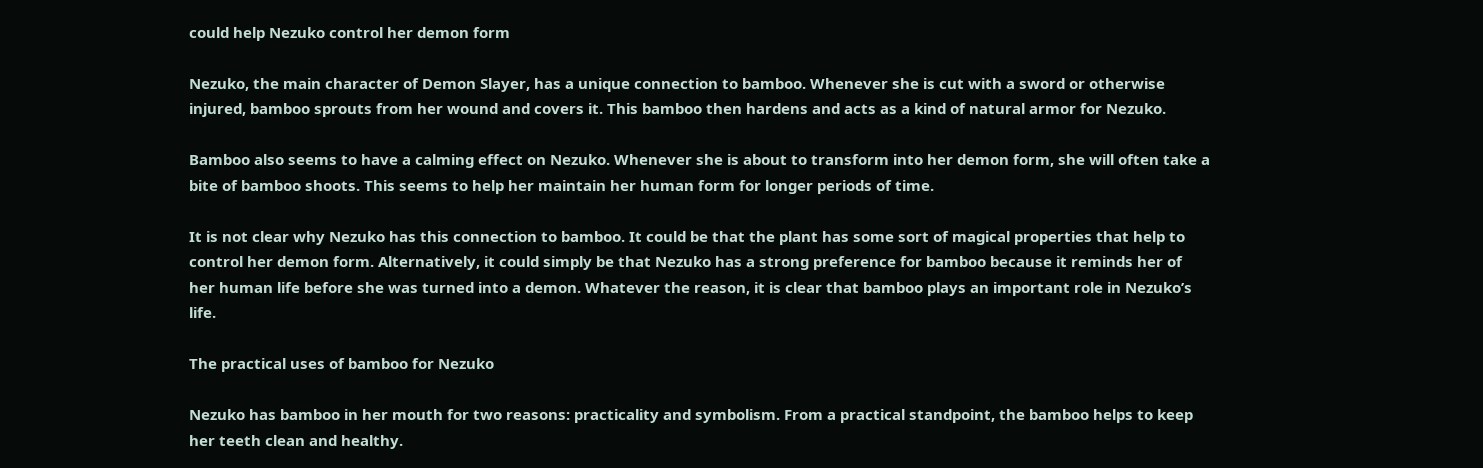could help Nezuko control her demon form

Nezuko, the main character of Demon Slayer, has a unique connection to bamboo. Whenever she is cut with a sword or otherwise injured, bamboo sprouts from her wound and covers it. This bamboo then hardens and acts as a kind of natural armor for Nezuko.

Bamboo also seems to have a calming effect on Nezuko. Whenever she is about to transform into her demon form, she will often take a bite of bamboo shoots. This seems to help her maintain her human form for longer periods of time.

It is not clear why Nezuko has this connection to bamboo. It could be that the plant has some sort of magical properties that help to control her demon form. Alternatively, it could simply be that Nezuko has a strong preference for bamboo because it reminds her of her human life before she was turned into a demon. Whatever the reason, it is clear that bamboo plays an important role in Nezuko’s life.

The practical uses of bamboo for Nezuko

Nezuko has bamboo in her mouth for two reasons: practicality and symbolism. From a practical standpoint, the bamboo helps to keep her teeth clean and healthy.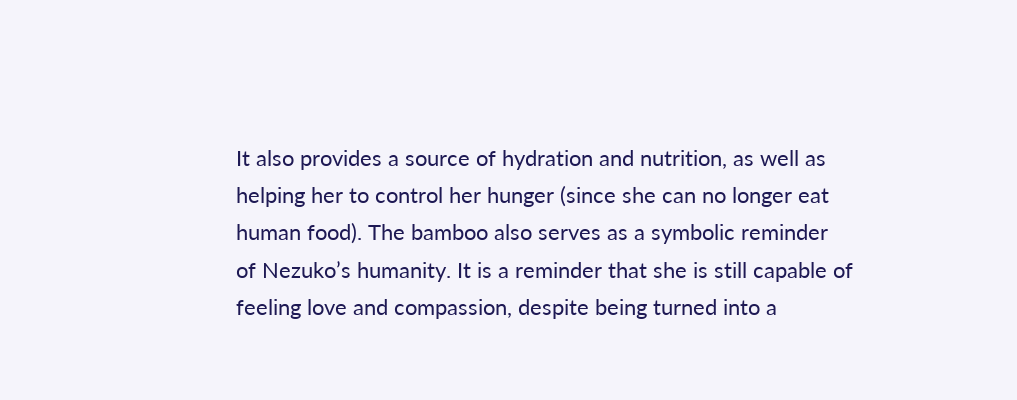It also provides a source of hydration and nutrition, as well as helping her to control her hunger (since she can no longer eat human food). The bamboo also serves as a symbolic reminder of Nezuko’s humanity. It is a reminder that she is still capable of feeling love and compassion, despite being turned into a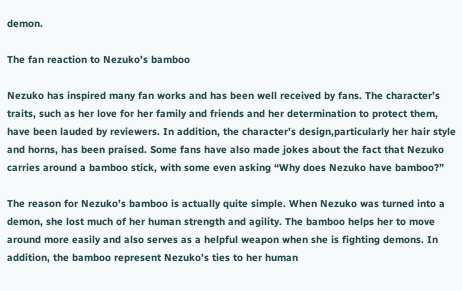demon.

The fan reaction to Nezuko’s bamboo

Nezuko has inspired many fan works and has been well received by fans. The character’s traits, such as her love for her family and friends and her determination to protect them, have been lauded by reviewers. In addition, the character’s design,particularly her hair style and horns, has been praised. Some fans have also made jokes about the fact that Nezuko carries around a bamboo stick, with some even asking “Why does Nezuko have bamboo?”

The reason for Nezuko’s bamboo is actually quite simple. When Nezuko was turned into a demon, she lost much of her human strength and agility. The bamboo helps her to move around more easily and also serves as a helpful weapon when she is fighting demons. In addition, the bamboo represent Nezuko’s ties to her human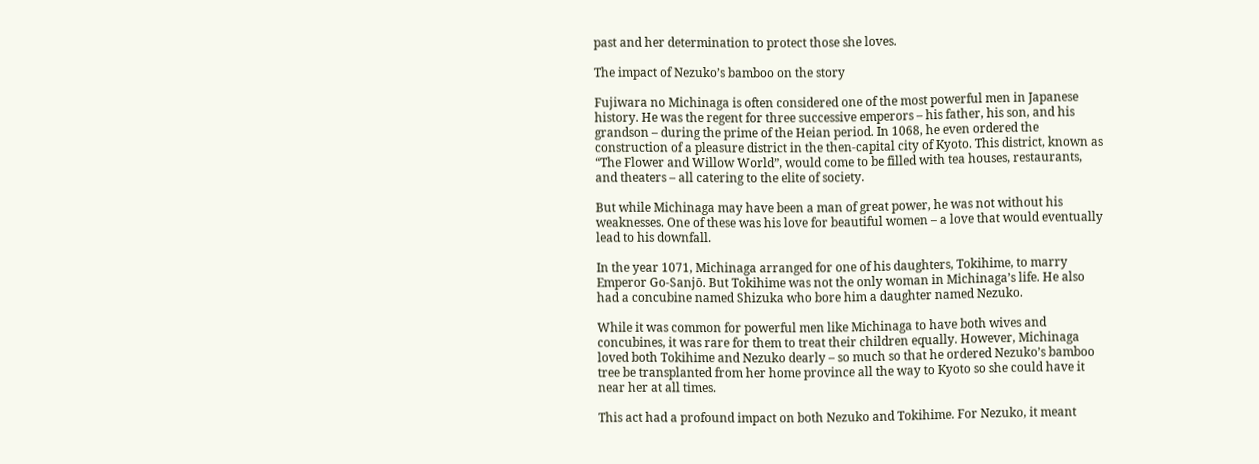past and her determination to protect those she loves.

The impact of Nezuko’s bamboo on the story

Fujiwara no Michinaga is often considered one of the most powerful men in Japanese history. He was the regent for three successive emperors – his father, his son, and his grandson – during the prime of the Heian period. In 1068, he even ordered the construction of a pleasure district in the then-capital city of Kyoto. This district, known as “The Flower and Willow World”, would come to be filled with tea houses, restaurants, and theaters – all catering to the elite of society.

But while Michinaga may have been a man of great power, he was not without his weaknesses. One of these was his love for beautiful women – a love that would eventually lead to his downfall.

In the year 1071, Michinaga arranged for one of his daughters, Tokihime, to marry Emperor Go-Sanjō. But Tokihime was not the only woman in Michinaga’s life. He also had a concubine named Shizuka who bore him a daughter named Nezuko.

While it was common for powerful men like Michinaga to have both wives and concubines, it was rare for them to treat their children equally. However, Michinaga loved both Tokihime and Nezuko dearly – so much so that he ordered Nezuko’s bamboo tree be transplanted from her home province all the way to Kyoto so she could have it near her at all times.

This act had a profound impact on both Nezuko and Tokihime. For Nezuko, it meant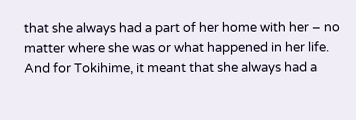that she always had a part of her home with her – no matter where she was or what happened in her life. And for Tokihime, it meant that she always had a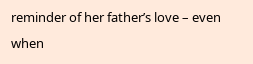reminder of her father’s love – even when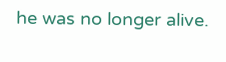he was no longer alive.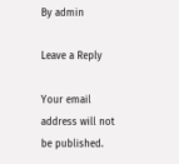By admin

Leave a Reply

Your email address will not be published.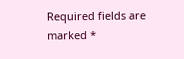Required fields are marked *